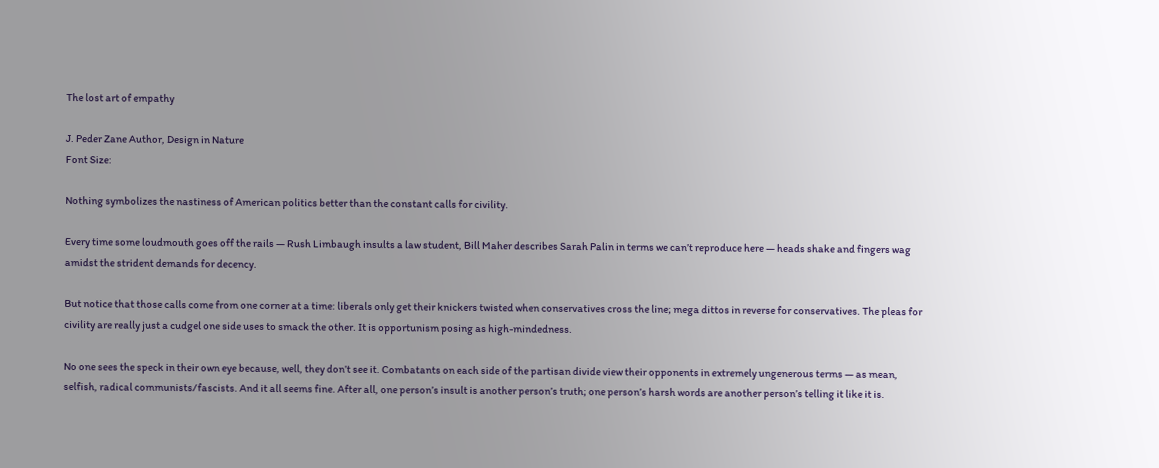The lost art of empathy

J. Peder Zane Author, Design in Nature
Font Size:

Nothing symbolizes the nastiness of American politics better than the constant calls for civility.

Every time some loudmouth goes off the rails — Rush Limbaugh insults a law student, Bill Maher describes Sarah Palin in terms we can’t reproduce here — heads shake and fingers wag amidst the strident demands for decency.

But notice that those calls come from one corner at a time: liberals only get their knickers twisted when conservatives cross the line; mega dittos in reverse for conservatives. The pleas for civility are really just a cudgel one side uses to smack the other. It is opportunism posing as high-mindedness.

No one sees the speck in their own eye because, well, they don’t see it. Combatants on each side of the partisan divide view their opponents in extremely ungenerous terms — as mean, selfish, radical communists/fascists. And it all seems fine. After all, one person’s insult is another person’s truth; one person’s harsh words are another person’s telling it like it is.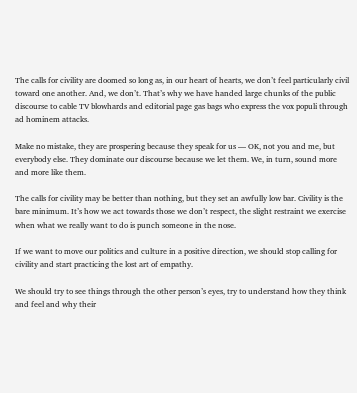The calls for civility are doomed so long as, in our heart of hearts, we don’t feel particularly civil toward one another. And, we don’t. That’s why we have handed large chunks of the public discourse to cable TV blowhards and editorial page gas bags who express the vox populi through ad hominem attacks.

Make no mistake, they are prospering because they speak for us — OK, not you and me, but everybody else. They dominate our discourse because we let them. We, in turn, sound more and more like them.

The calls for civility may be better than nothing, but they set an awfully low bar. Civility is the bare minimum. It’s how we act towards those we don’t respect, the slight restraint we exercise when what we really want to do is punch someone in the nose.

If we want to move our politics and culture in a positive direction, we should stop calling for civility and start practicing the lost art of empathy.

We should try to see things through the other person’s eyes, try to understand how they think and feel and why their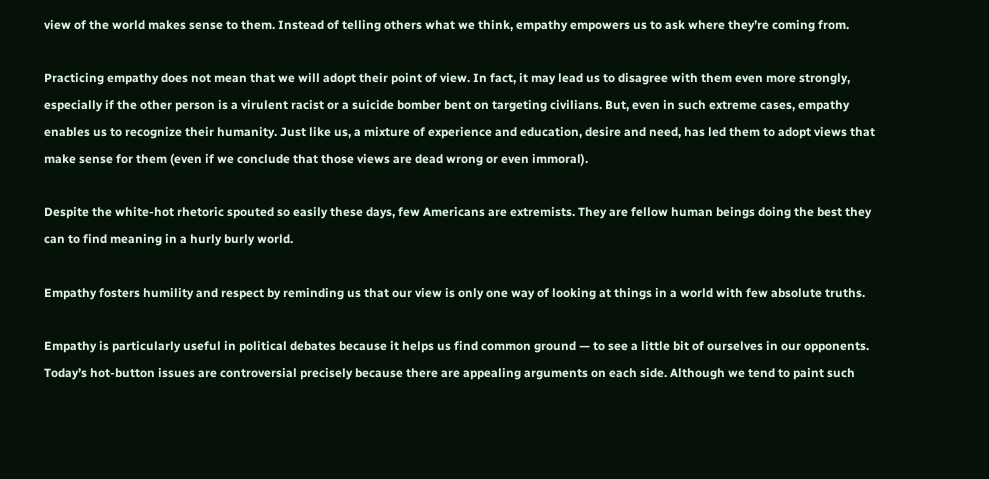view of the world makes sense to them. Instead of telling others what we think, empathy empowers us to ask where they’re coming from.

Practicing empathy does not mean that we will adopt their point of view. In fact, it may lead us to disagree with them even more strongly, especially if the other person is a virulent racist or a suicide bomber bent on targeting civilians. But, even in such extreme cases, empathy enables us to recognize their humanity. Just like us, a mixture of experience and education, desire and need, has led them to adopt views that make sense for them (even if we conclude that those views are dead wrong or even immoral).

Despite the white-hot rhetoric spouted so easily these days, few Americans are extremists. They are fellow human beings doing the best they can to find meaning in a hurly burly world.

Empathy fosters humility and respect by reminding us that our view is only one way of looking at things in a world with few absolute truths.

Empathy is particularly useful in political debates because it helps us find common ground — to see a little bit of ourselves in our opponents. Today’s hot-button issues are controversial precisely because there are appealing arguments on each side. Although we tend to paint such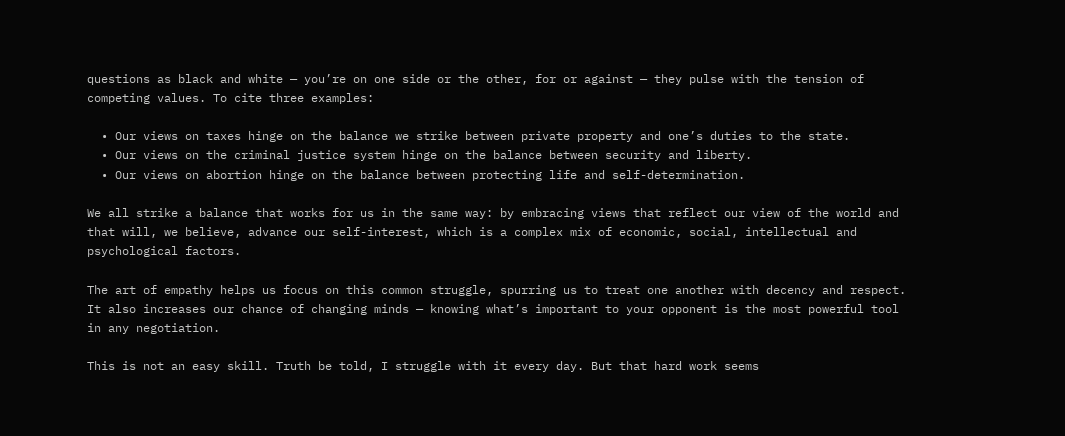questions as black and white — you’re on one side or the other, for or against — they pulse with the tension of competing values. To cite three examples:

  • Our views on taxes hinge on the balance we strike between private property and one’s duties to the state.
  • Our views on the criminal justice system hinge on the balance between security and liberty.
  • Our views on abortion hinge on the balance between protecting life and self-determination.

We all strike a balance that works for us in the same way: by embracing views that reflect our view of the world and that will, we believe, advance our self-interest, which is a complex mix of economic, social, intellectual and psychological factors.

The art of empathy helps us focus on this common struggle, spurring us to treat one another with decency and respect. It also increases our chance of changing minds — knowing what’s important to your opponent is the most powerful tool in any negotiation.

This is not an easy skill. Truth be told, I struggle with it every day. But that hard work seems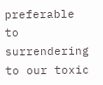preferable to surrendering to our toxic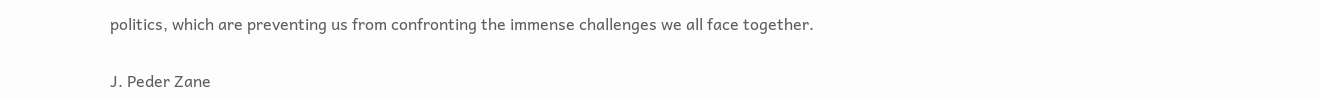politics, which are preventing us from confronting the immense challenges we all face together.

J. Peder Zane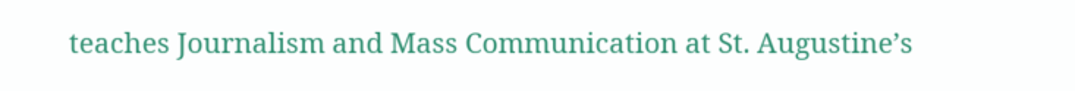teaches Journalism and Mass Communication at St. Augustine’s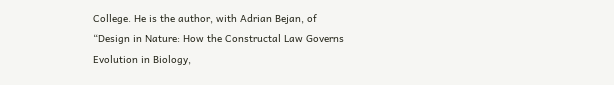College. He is the author, with Adrian Bejan, of “Design in Nature: How the Constructal Law Governs Evolution in Biology,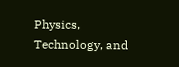Physics, Technology, and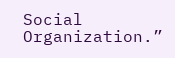Social Organization.”